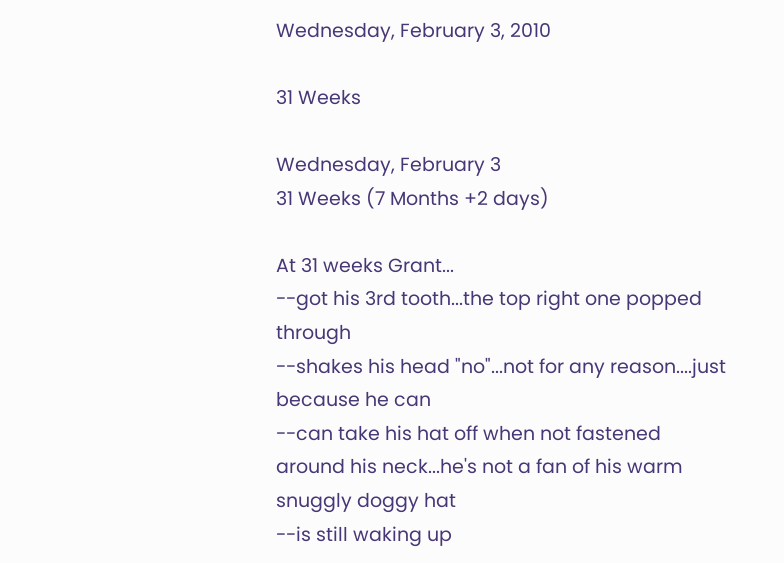Wednesday, February 3, 2010

31 Weeks

Wednesday, February 3
31 Weeks (7 Months +2 days)

At 31 weeks Grant...
--got his 3rd tooth...the top right one popped through
--shakes his head "no"...not for any reason....just because he can
--can take his hat off when not fastened around his neck...he's not a fan of his warm snuggly doggy hat
--is still waking up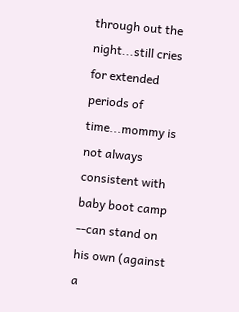through out the night...still cries for extended periods of time...mommy is not always consistent with baby boot camp
--can stand on his own (against a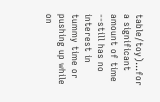table/toy)...for a significant amount of time
--still has no interest in tummy time or pushing up while on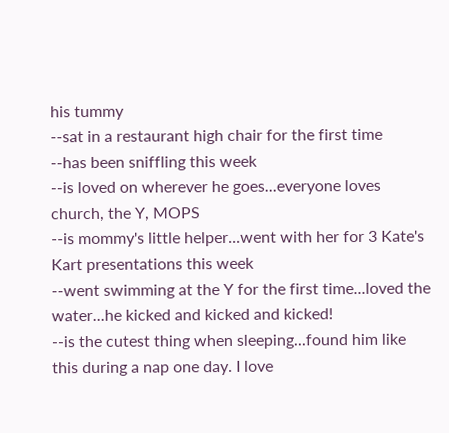his tummy
--sat in a restaurant high chair for the first time
--has been sniffling this week
--is loved on wherever he goes...everyone loves church, the Y, MOPS
--is mommy's little helper...went with her for 3 Kate's Kart presentations this week
--went swimming at the Y for the first time...loved the water...he kicked and kicked and kicked!
--is the cutest thing when sleeping...found him like this during a nap one day. I love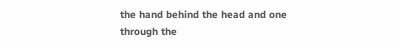the hand behind the head and one through the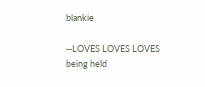blankie

--LOVES LOVES LOVES being held